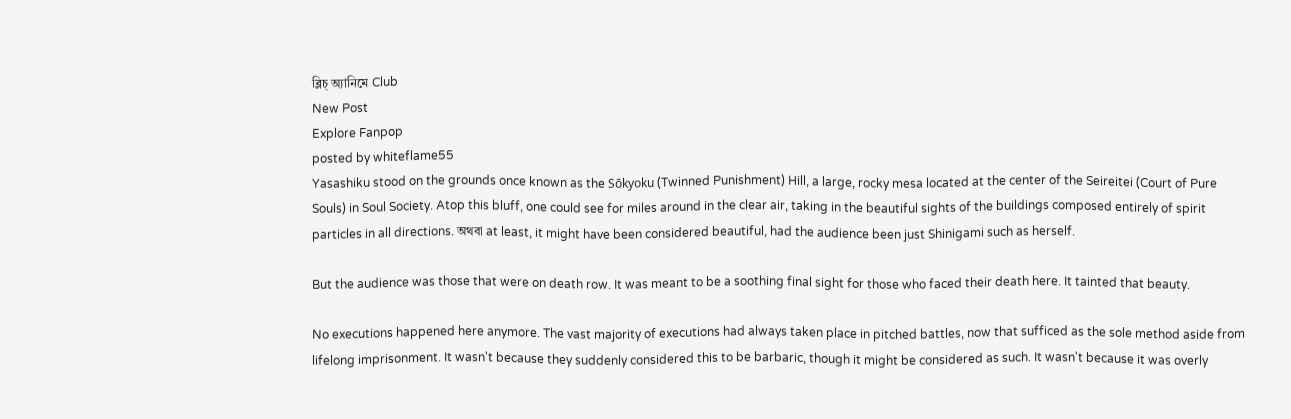ব্লিচ্‌ অ্যানিমে Club
New Post
Explore Fanpop
posted by whiteflame55
Yasashiku stood on the grounds once known as the Sōkyoku (Twinned Punishment) Hill, a large, rocky mesa located at the center of the Seireitei (Court of Pure Souls) in Soul Society. Atop this bluff, one could see for miles around in the clear air, taking in the beautiful sights of the buildings composed entirely of spirit particles in all directions. অথবা at least, it might have been considered beautiful, had the audience been just Shinigami such as herself.

But the audience was those that were on death row. It was meant to be a soothing final sight for those who faced their death here. It tainted that beauty.

No executions happened here anymore. The vast majority of executions had always taken place in pitched battles, now that sufficed as the sole method aside from lifelong imprisonment. It wasn't because they suddenly considered this to be barbaric, though it might be considered as such. It wasn't because it was overly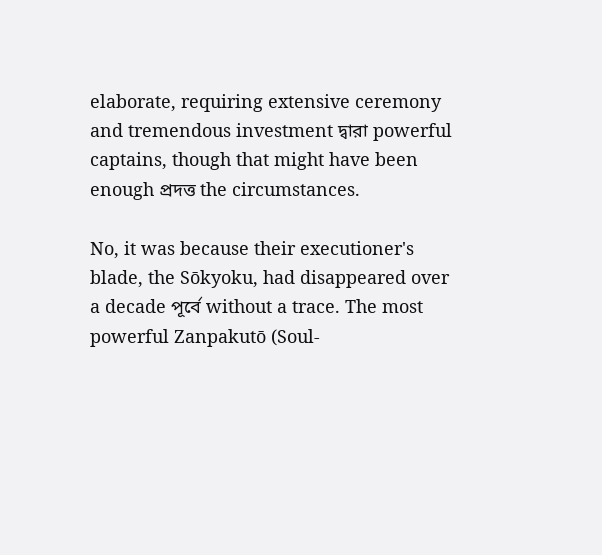elaborate, requiring extensive ceremony and tremendous investment দ্বারা powerful captains, though that might have been enough প্রদত্ত the circumstances.

No, it was because their executioner's blade, the Sōkyoku, had disappeared over a decade পূর্বে without a trace. The most powerful Zanpakutō (Soul-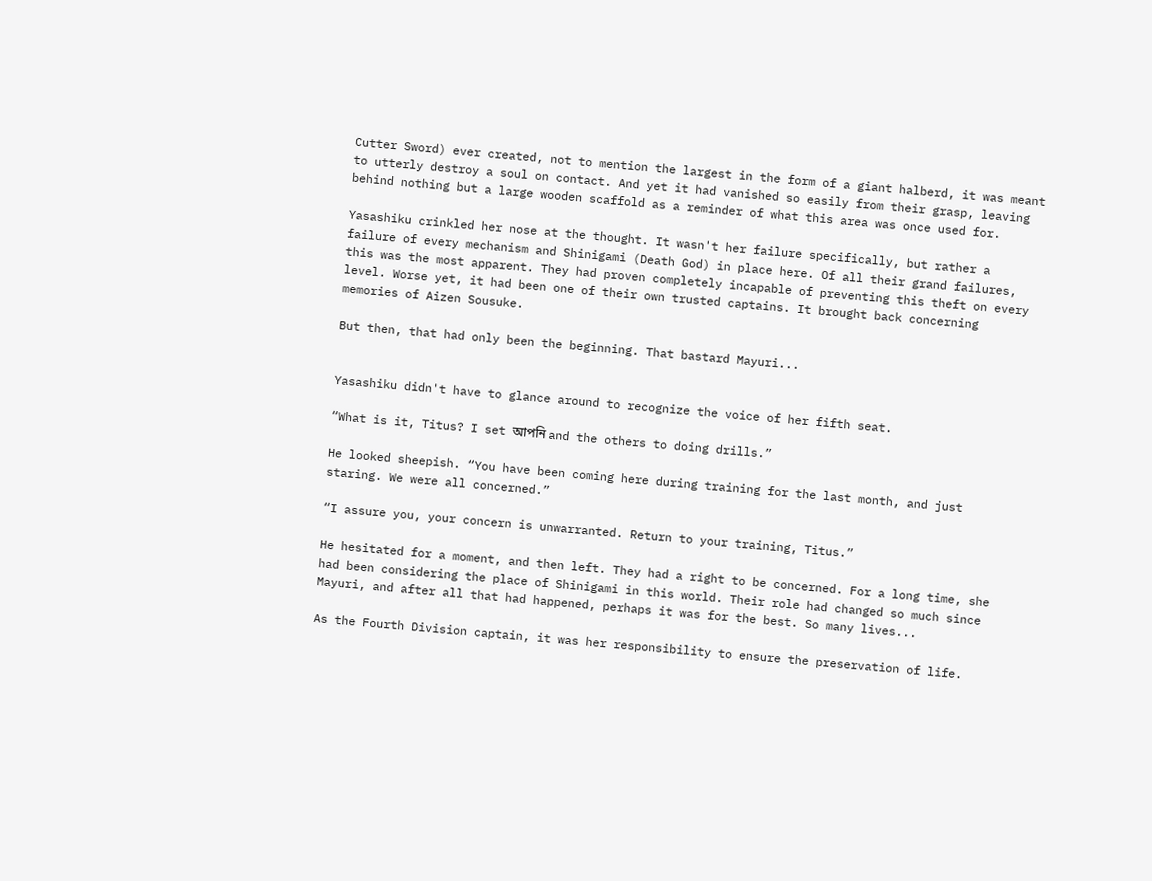Cutter Sword) ever created, not to mention the largest in the form of a giant halberd, it was meant to utterly destroy a soul on contact. And yet it had vanished so easily from their grasp, leaving behind nothing but a large wooden scaffold as a reminder of what this area was once used for.

Yasashiku crinkled her nose at the thought. It wasn't her failure specifically, but rather a failure of every mechanism and Shinigami (Death God) in place here. Of all their grand failures, this was the most apparent. They had proven completely incapable of preventing this theft on every level. Worse yet, it had been one of their own trusted captains. It brought back concerning memories of Aizen Sousuke.

But then, that had only been the beginning. That bastard Mayuri...


Yasashiku didn't have to glance around to recognize the voice of her fifth seat.

“What is it, Titus? I set আপনি and the others to doing drills.”

He looked sheepish. “You have been coming here during training for the last month, and just staring. We were all concerned.”

“I assure you, your concern is unwarranted. Return to your training, Titus.”

He hesitated for a moment, and then left. They had a right to be concerned. For a long time, she had been considering the place of Shinigami in this world. Their role had changed so much since Mayuri, and after all that had happened, perhaps it was for the best. So many lives...

As the Fourth Division captain, it was her responsibility to ensure the preservation of life.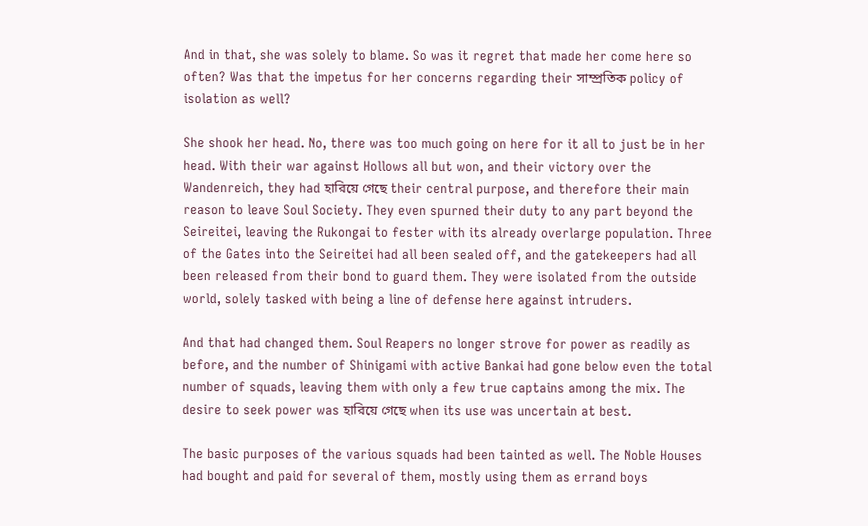And in that, she was solely to blame. So was it regret that made her come here so often? Was that the impetus for her concerns regarding their সাম্প্রতিক policy of isolation as well?

She shook her head. No, there was too much going on here for it all to just be in her head. With their war against Hollows all but won, and their victory over the Wandenreich, they had হারিয়ে গেছে their central purpose, and therefore their main reason to leave Soul Society. They even spurned their duty to any part beyond the Seireitei, leaving the Rukongai to fester with its already overlarge population. Three of the Gates into the Seireitei had all been sealed off, and the gatekeepers had all been released from their bond to guard them. They were isolated from the outside world, solely tasked with being a line of defense here against intruders.

And that had changed them. Soul Reapers no longer strove for power as readily as before, and the number of Shinigami with active Bankai had gone below even the total number of squads, leaving them with only a few true captains among the mix. The desire to seek power was হারিয়ে গেছে when its use was uncertain at best.

The basic purposes of the various squads had been tainted as well. The Noble Houses had bought and paid for several of them, mostly using them as errand boys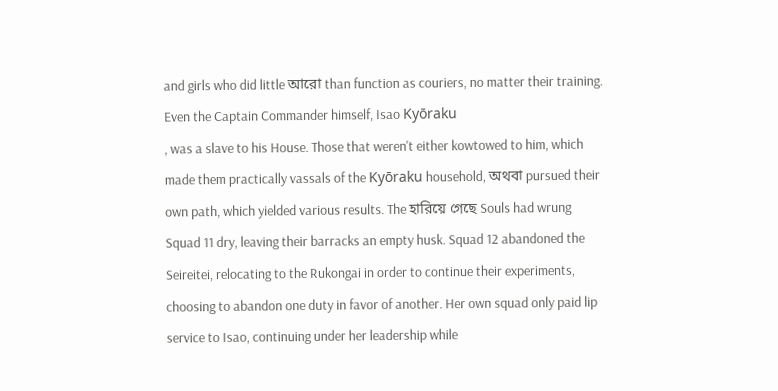and girls who did little আরো than function as couriers, no matter their training. Even the Captain Commander himself, Isao Kyōraku
, was a slave to his House. Those that weren't either kowtowed to him, which made them practically vassals of the Kyōraku household, অথবা pursued their own path, which yielded various results. The হারিয়ে গেছে Souls had wrung Squad 11 dry, leaving their barracks an empty husk. Squad 12 abandoned the Seireitei, relocating to the Rukongai in order to continue their experiments, choosing to abandon one duty in favor of another. Her own squad only paid lip service to Isao, continuing under her leadership while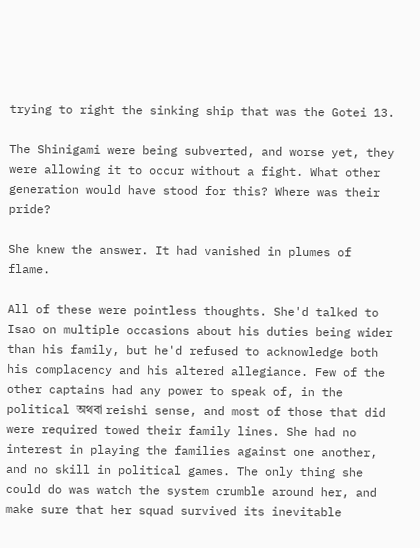trying to right the sinking ship that was the Gotei 13.

The Shinigami were being subverted, and worse yet, they were allowing it to occur without a fight. What other generation would have stood for this? Where was their pride?

She knew the answer. It had vanished in plumes of flame.

All of these were pointless thoughts. She'd talked to Isao on multiple occasions about his duties being wider than his family, but he'd refused to acknowledge both his complacency and his altered allegiance. Few of the other captains had any power to speak of, in the political অথবা reishi sense, and most of those that did were required towed their family lines. She had no interest in playing the families against one another, and no skill in political games. The only thing she could do was watch the system crumble around her, and make sure that her squad survived its inevitable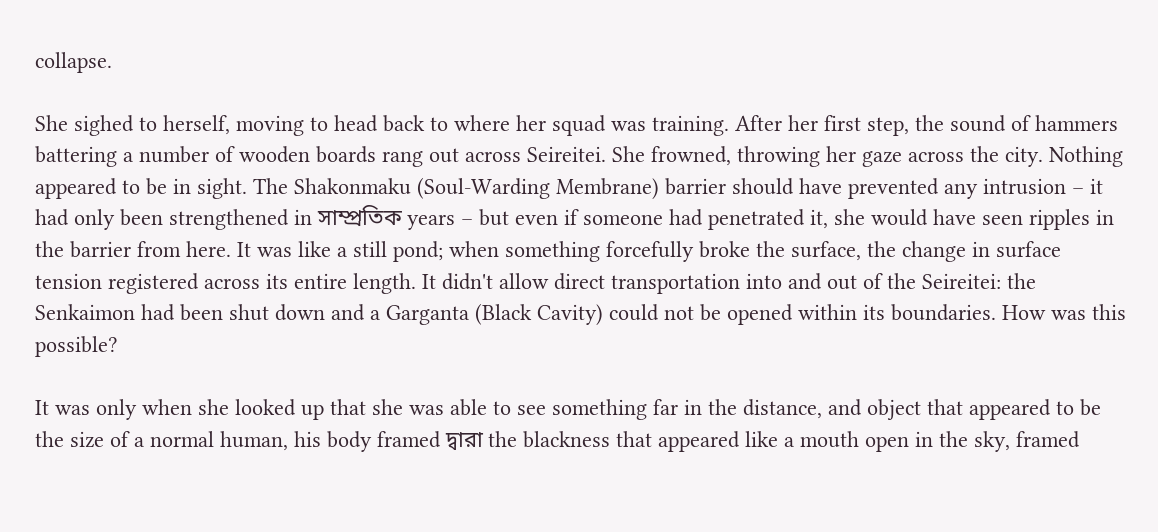collapse.

She sighed to herself, moving to head back to where her squad was training. After her first step, the sound of hammers battering a number of wooden boards rang out across Seireitei. She frowned, throwing her gaze across the city. Nothing appeared to be in sight. The Shakonmaku (Soul-Warding Membrane) barrier should have prevented any intrusion – it had only been strengthened in সাম্প্রতিক years – but even if someone had penetrated it, she would have seen ripples in the barrier from here. It was like a still pond; when something forcefully broke the surface, the change in surface tension registered across its entire length. It didn't allow direct transportation into and out of the Seireitei: the Senkaimon had been shut down and a Garganta (Black Cavity) could not be opened within its boundaries. How was this possible?

It was only when she looked up that she was able to see something far in the distance, and object that appeared to be the size of a normal human, his body framed দ্বারা the blackness that appeared like a mouth open in the sky, framed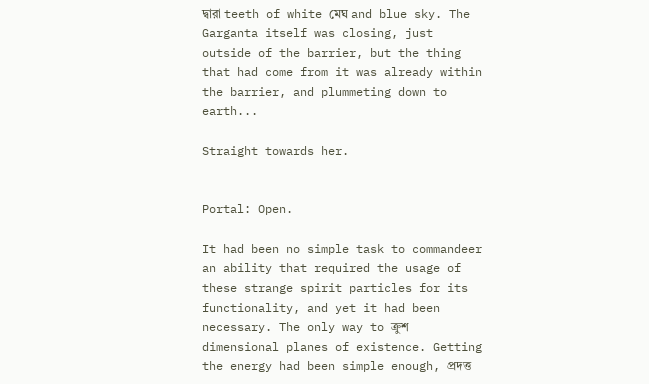দ্বারা teeth of white মেঘ and blue sky. The Garganta itself was closing, just outside of the barrier, but the thing that had come from it was already within the barrier, and plummeting down to earth...

Straight towards her.


Portal: Open.

It had been no simple task to commandeer an ability that required the usage of these strange spirit particles for its functionality, and yet it had been necessary. The only way to ক্রুশ dimensional planes of existence. Getting the energy had been simple enough, প্রদত্ত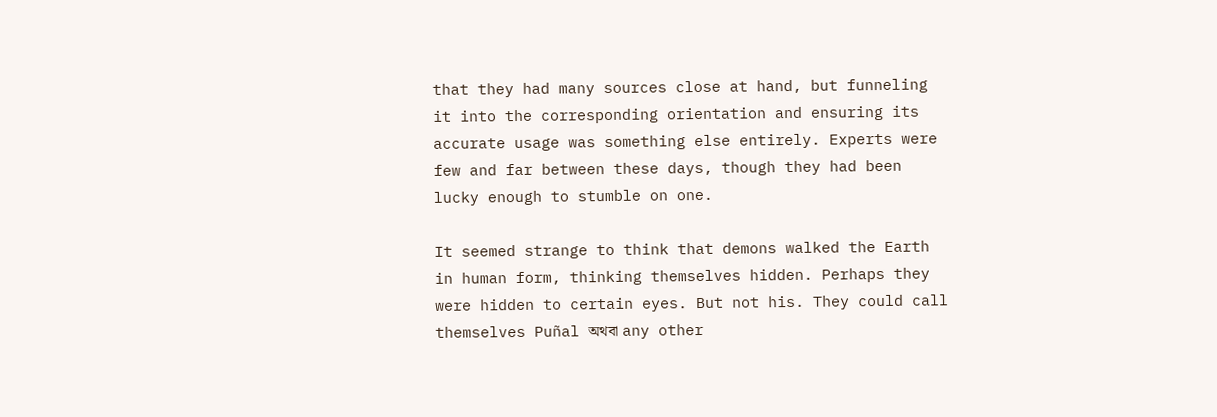that they had many sources close at hand, but funneling it into the corresponding orientation and ensuring its accurate usage was something else entirely. Experts were few and far between these days, though they had been lucky enough to stumble on one.

It seemed strange to think that demons walked the Earth in human form, thinking themselves hidden. Perhaps they were hidden to certain eyes. But not his. They could call themselves Puñal অথবা any other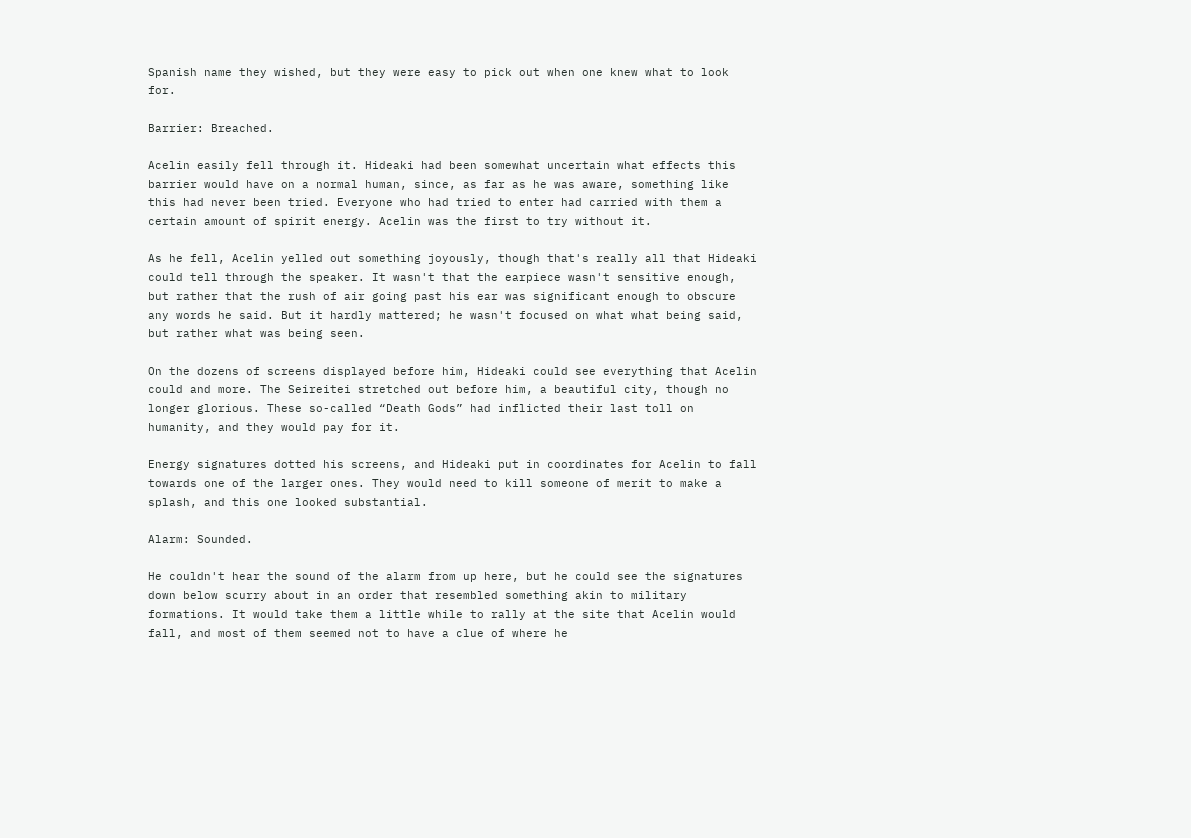Spanish name they wished, but they were easy to pick out when one knew what to look for.

Barrier: Breached.

Acelin easily fell through it. Hideaki had been somewhat uncertain what effects this barrier would have on a normal human, since, as far as he was aware, something like this had never been tried. Everyone who had tried to enter had carried with them a certain amount of spirit energy. Acelin was the first to try without it.

As he fell, Acelin yelled out something joyously, though that's really all that Hideaki could tell through the speaker. It wasn't that the earpiece wasn't sensitive enough, but rather that the rush of air going past his ear was significant enough to obscure any words he said. But it hardly mattered; he wasn't focused on what what being said, but rather what was being seen.

On the dozens of screens displayed before him, Hideaki could see everything that Acelin could and more. The Seireitei stretched out before him, a beautiful city, though no longer glorious. These so-called “Death Gods” had inflicted their last toll on humanity, and they would pay for it.

Energy signatures dotted his screens, and Hideaki put in coordinates for Acelin to fall towards one of the larger ones. They would need to kill someone of merit to make a splash, and this one looked substantial.

Alarm: Sounded.

He couldn't hear the sound of the alarm from up here, but he could see the signatures down below scurry about in an order that resembled something akin to military formations. It would take them a little while to rally at the site that Acelin would fall, and most of them seemed not to have a clue of where he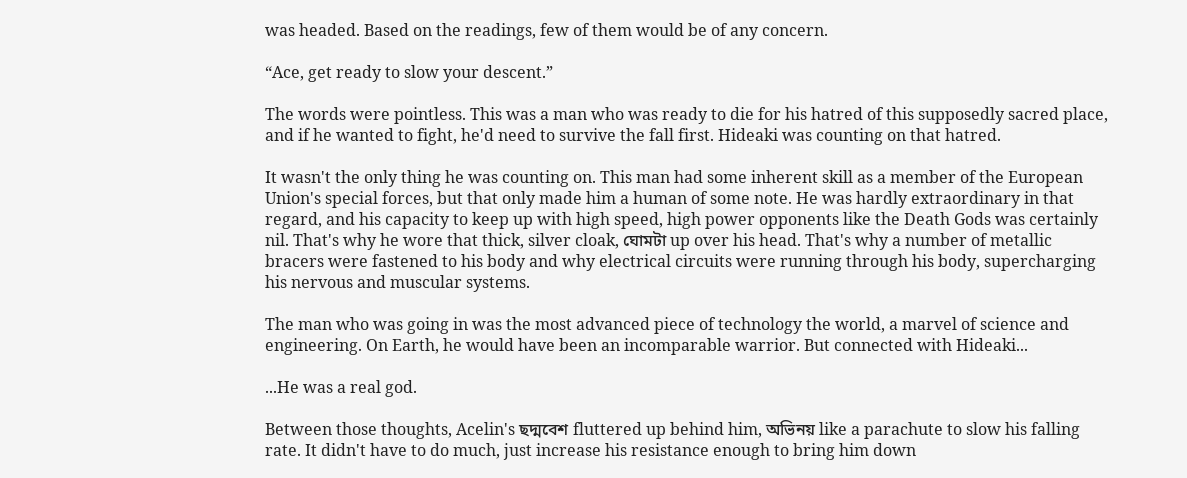was headed. Based on the readings, few of them would be of any concern.

“Ace, get ready to slow your descent.”

The words were pointless. This was a man who was ready to die for his hatred of this supposedly sacred place, and if he wanted to fight, he'd need to survive the fall first. Hideaki was counting on that hatred.

It wasn't the only thing he was counting on. This man had some inherent skill as a member of the European Union's special forces, but that only made him a human of some note. He was hardly extraordinary in that regard, and his capacity to keep up with high speed, high power opponents like the Death Gods was certainly nil. That's why he wore that thick, silver cloak, ঘোমটা up over his head. That's why a number of metallic bracers were fastened to his body and why electrical circuits were running through his body, supercharging his nervous and muscular systems.

The man who was going in was the most advanced piece of technology the world, a marvel of science and engineering. On Earth, he would have been an incomparable warrior. But connected with Hideaki...

...He was a real god.

Between those thoughts, Acelin's ছদ্মবেশ fluttered up behind him, অভিনয় like a parachute to slow his falling rate. It didn't have to do much, just increase his resistance enough to bring him down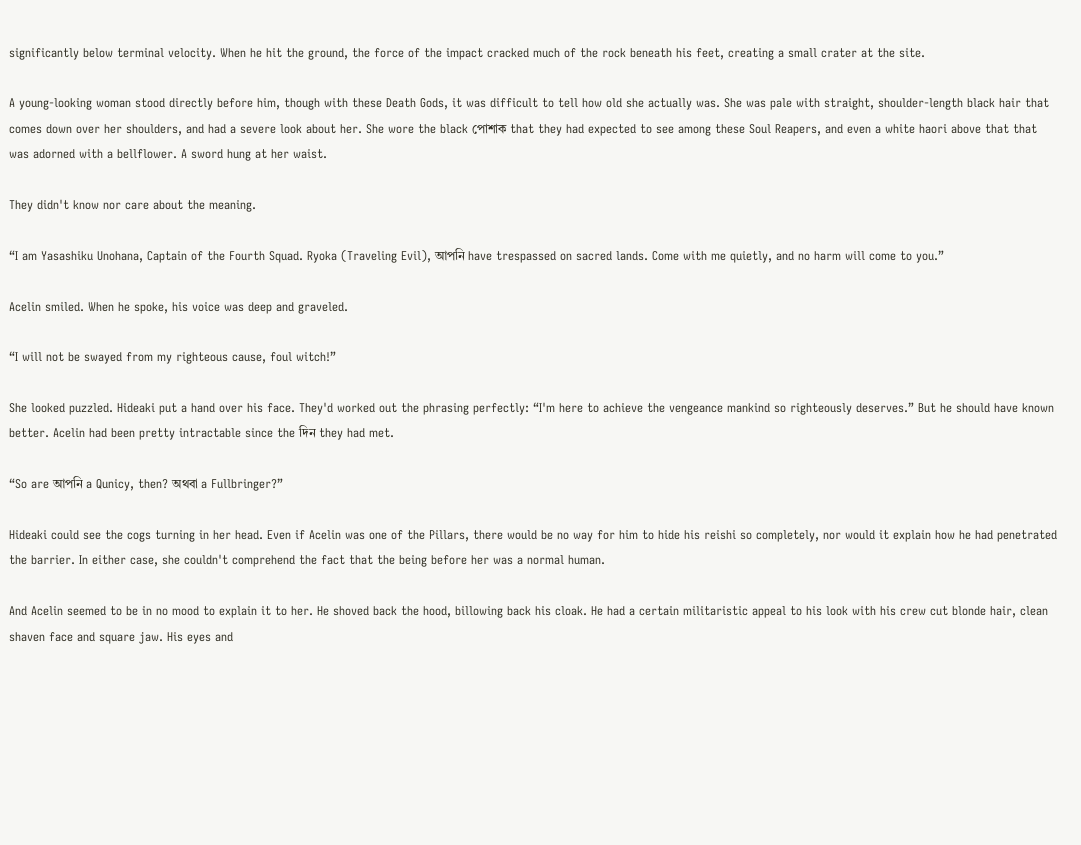significantly below terminal velocity. When he hit the ground, the force of the impact cracked much of the rock beneath his feet, creating a small crater at the site.

A young-looking woman stood directly before him, though with these Death Gods, it was difficult to tell how old she actually was. She was pale with straight, shoulder-length black hair that comes down over her shoulders, and had a severe look about her. She wore the black পোশাক that they had expected to see among these Soul Reapers, and even a white haori above that that was adorned with a bellflower. A sword hung at her waist.

They didn't know nor care about the meaning.

“I am Yasashiku Unohana, Captain of the Fourth Squad. Ryoka (Traveling Evil), আপনি have trespassed on sacred lands. Come with me quietly, and no harm will come to you.”

Acelin smiled. When he spoke, his voice was deep and graveled.

“I will not be swayed from my righteous cause, foul witch!”

She looked puzzled. Hideaki put a hand over his face. They'd worked out the phrasing perfectly: “I'm here to achieve the vengeance mankind so righteously deserves.” But he should have known better. Acelin had been pretty intractable since the দিন they had met.

“So are আপনি a Qunicy, then? অথবা a Fullbringer?”

Hideaki could see the cogs turning in her head. Even if Acelin was one of the Pillars, there would be no way for him to hide his reishi so completely, nor would it explain how he had penetrated the barrier. In either case, she couldn't comprehend the fact that the being before her was a normal human.

And Acelin seemed to be in no mood to explain it to her. He shoved back the hood, billowing back his cloak. He had a certain militaristic appeal to his look with his crew cut blonde hair, clean shaven face and square jaw. His eyes and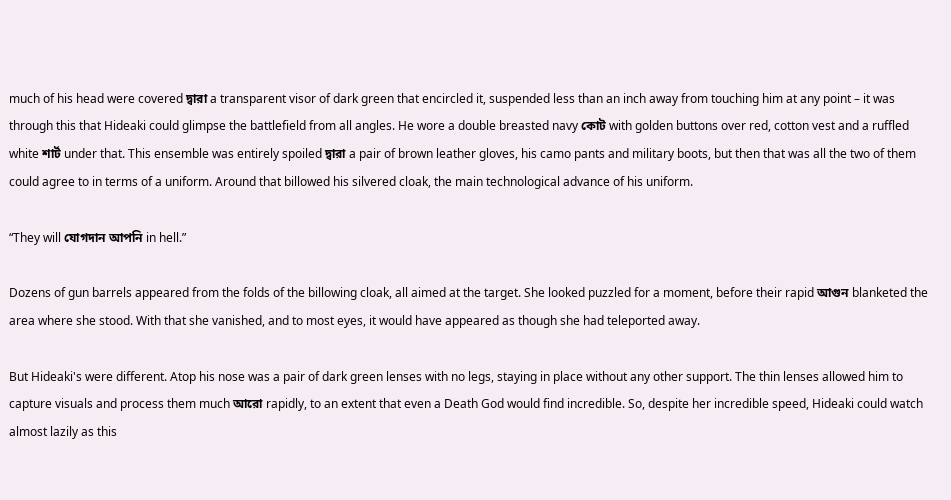much of his head were covered দ্বারা a transparent visor of dark green that encircled it, suspended less than an inch away from touching him at any point – it was through this that Hideaki could glimpse the battlefield from all angles. He wore a double breasted navy কোট with golden buttons over red, cotton vest and a ruffled white শার্ট under that. This ensemble was entirely spoiled দ্বারা a pair of brown leather gloves, his camo pants and military boots, but then that was all the two of them could agree to in terms of a uniform. Around that billowed his silvered cloak, the main technological advance of his uniform.

“They will যোগদান আপনি in hell.”

Dozens of gun barrels appeared from the folds of the billowing cloak, all aimed at the target. She looked puzzled for a moment, before their rapid আগুন blanketed the area where she stood. With that she vanished, and to most eyes, it would have appeared as though she had teleported away.

But Hideaki's were different. Atop his nose was a pair of dark green lenses with no legs, staying in place without any other support. The thin lenses allowed him to capture visuals and process them much আরো rapidly, to an extent that even a Death God would find incredible. So, despite her incredible speed, Hideaki could watch almost lazily as this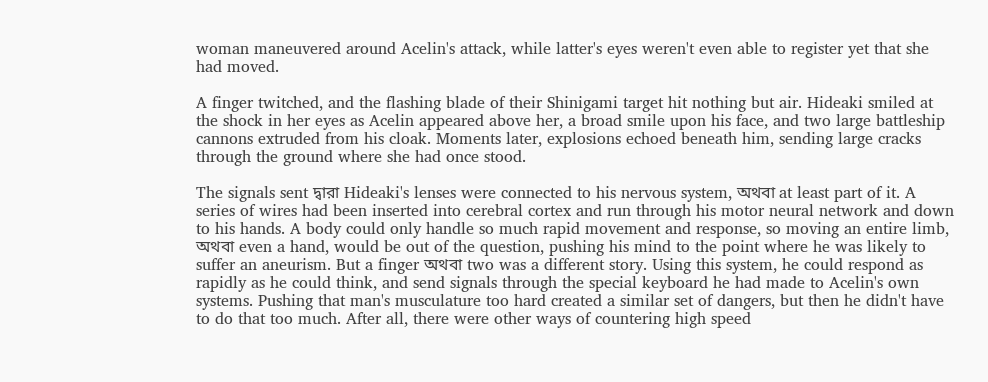woman maneuvered around Acelin's attack, while latter's eyes weren't even able to register yet that she had moved.

A finger twitched, and the flashing blade of their Shinigami target hit nothing but air. Hideaki smiled at the shock in her eyes as Acelin appeared above her, a broad smile upon his face, and two large battleship cannons extruded from his cloak. Moments later, explosions echoed beneath him, sending large cracks through the ground where she had once stood.

The signals sent দ্বারা Hideaki's lenses were connected to his nervous system, অথবা at least part of it. A series of wires had been inserted into cerebral cortex and run through his motor neural network and down to his hands. A body could only handle so much rapid movement and response, so moving an entire limb, অথবা even a hand, would be out of the question, pushing his mind to the point where he was likely to suffer an aneurism. But a finger অথবা two was a different story. Using this system, he could respond as rapidly as he could think, and send signals through the special keyboard he had made to Acelin's own systems. Pushing that man's musculature too hard created a similar set of dangers, but then he didn't have to do that too much. After all, there were other ways of countering high speed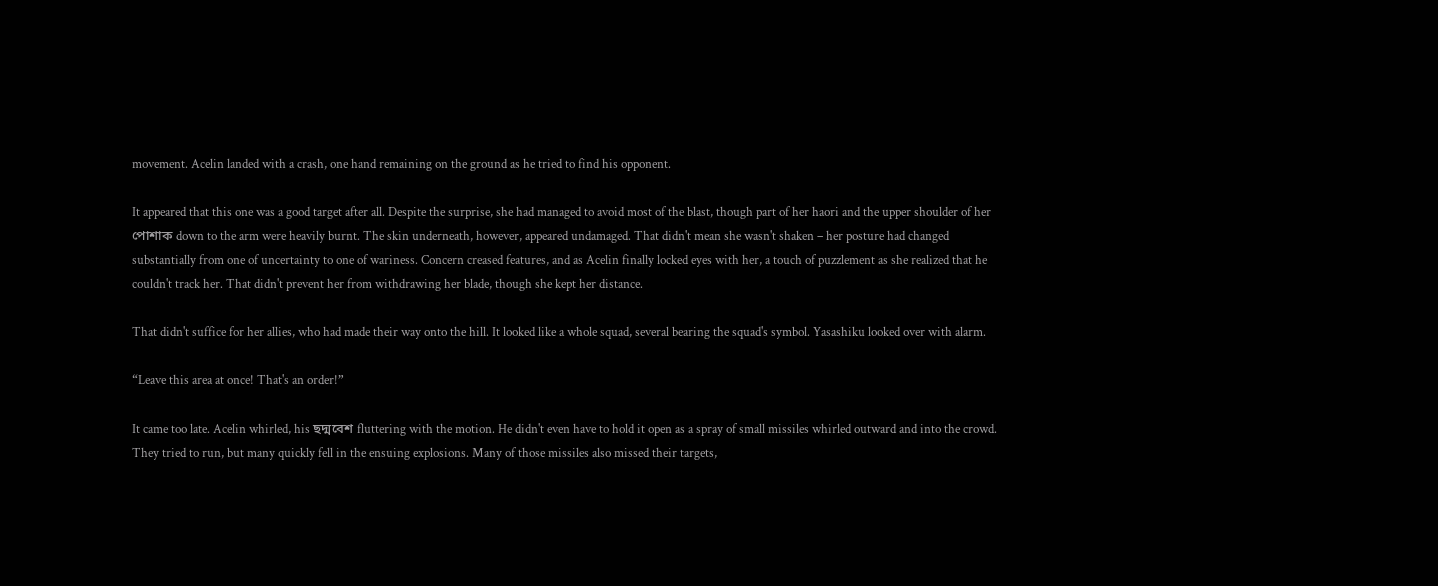movement. Acelin landed with a crash, one hand remaining on the ground as he tried to find his opponent.

It appeared that this one was a good target after all. Despite the surprise, she had managed to avoid most of the blast, though part of her haori and the upper shoulder of her পোশাক down to the arm were heavily burnt. The skin underneath, however, appeared undamaged. That didn't mean she wasn't shaken – her posture had changed substantially from one of uncertainty to one of wariness. Concern creased features, and as Acelin finally locked eyes with her, a touch of puzzlement as she realized that he couldn't track her. That didn't prevent her from withdrawing her blade, though she kept her distance.

That didn't suffice for her allies, who had made their way onto the hill. It looked like a whole squad, several bearing the squad's symbol. Yasashiku looked over with alarm.

“Leave this area at once! That's an order!”

It came too late. Acelin whirled, his ছদ্মবেশ fluttering with the motion. He didn't even have to hold it open as a spray of small missiles whirled outward and into the crowd. They tried to run, but many quickly fell in the ensuing explosions. Many of those missiles also missed their targets,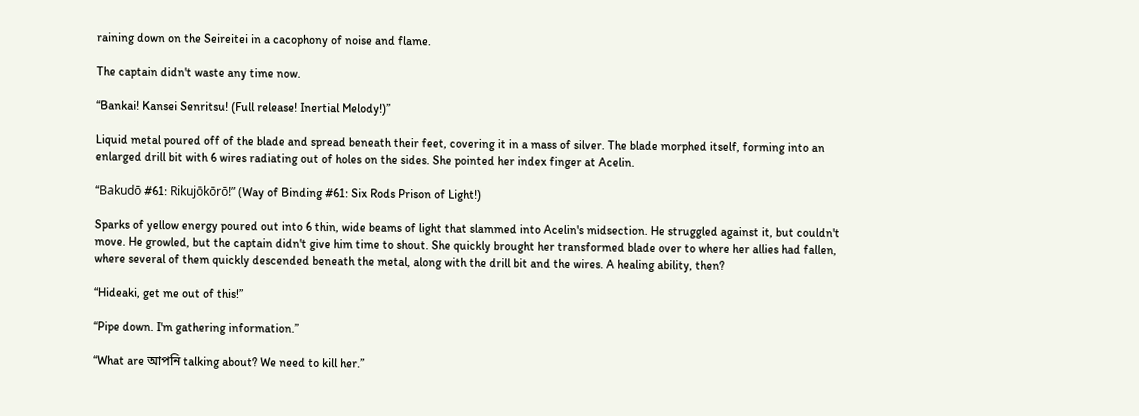raining down on the Seireitei in a cacophony of noise and flame.

The captain didn't waste any time now.

“Bankai! Kansei Senritsu! (Full release! Inertial Melody!)”

Liquid metal poured off of the blade and spread beneath their feet, covering it in a mass of silver. The blade morphed itself, forming into an enlarged drill bit with 6 wires radiating out of holes on the sides. She pointed her index finger at Acelin.

“Bakudō #61: Rikujōkōrō!” (Way of Binding #61: Six Rods Prison of Light!)

Sparks of yellow energy poured out into 6 thin, wide beams of light that slammed into Acelin's midsection. He struggled against it, but couldn't move. He growled, but the captain didn't give him time to shout. She quickly brought her transformed blade over to where her allies had fallen, where several of them quickly descended beneath the metal, along with the drill bit and the wires. A healing ability, then?

“Hideaki, get me out of this!”

“Pipe down. I'm gathering information.”

“What are আপনি talking about? We need to kill her.”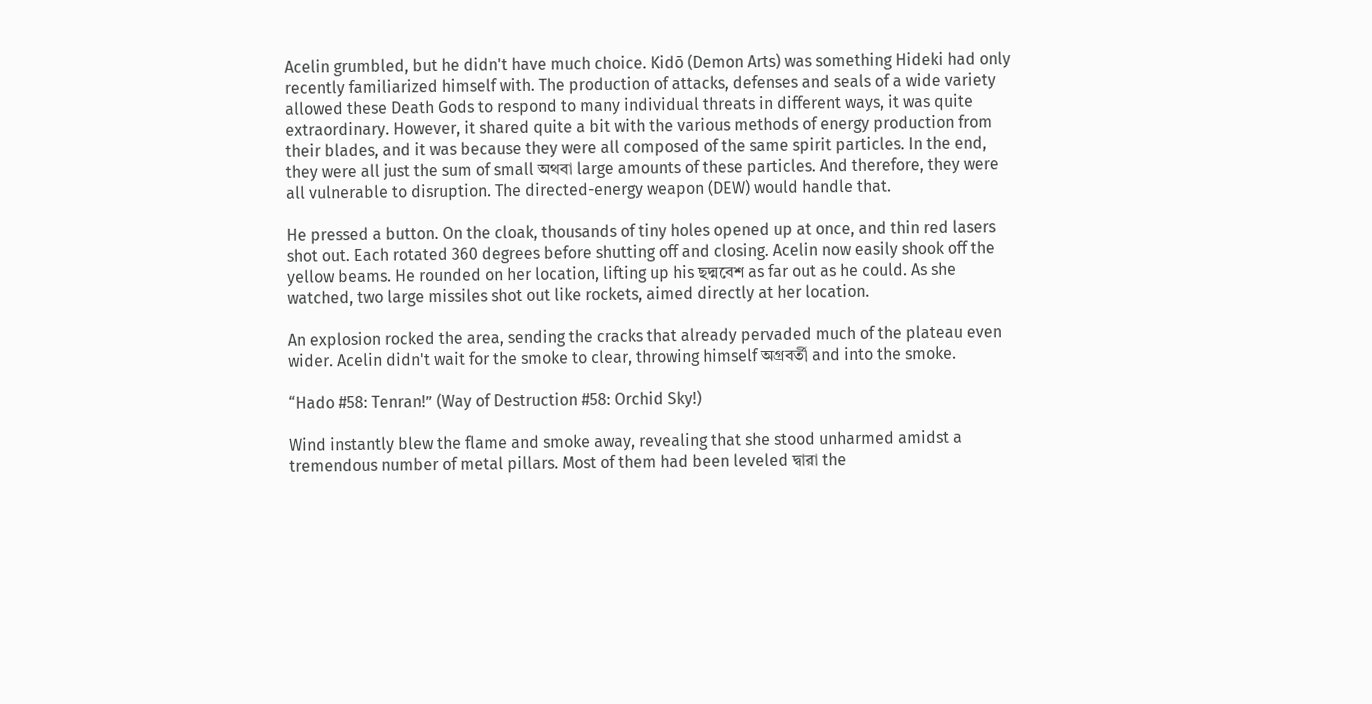Acelin grumbled, but he didn't have much choice. Kidō (Demon Arts) was something Hideki had only recently familiarized himself with. The production of attacks, defenses and seals of a wide variety allowed these Death Gods to respond to many individual threats in different ways, it was quite extraordinary. However, it shared quite a bit with the various methods of energy production from their blades, and it was because they were all composed of the same spirit particles. In the end, they were all just the sum of small অথবা large amounts of these particles. And therefore, they were all vulnerable to disruption. The directed-energy weapon (DEW) would handle that.

He pressed a button. On the cloak, thousands of tiny holes opened up at once, and thin red lasers shot out. Each rotated 360 degrees before shutting off and closing. Acelin now easily shook off the yellow beams. He rounded on her location, lifting up his ছদ্মবেশ as far out as he could. As she watched, two large missiles shot out like rockets, aimed directly at her location.

An explosion rocked the area, sending the cracks that already pervaded much of the plateau even wider. Acelin didn't wait for the smoke to clear, throwing himself অগ্রবর্তী and into the smoke.

“Hado #58: Tenran!” (Way of Destruction #58: Orchid Sky!)

Wind instantly blew the flame and smoke away, revealing that she stood unharmed amidst a tremendous number of metal pillars. Most of them had been leveled দ্বারা the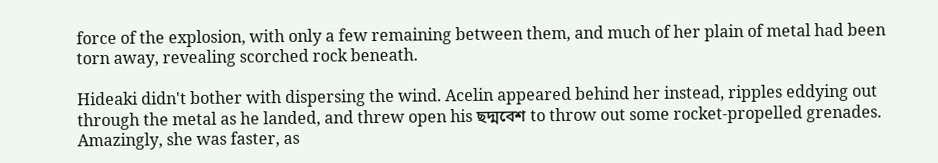force of the explosion, with only a few remaining between them, and much of her plain of metal had been torn away, revealing scorched rock beneath.

Hideaki didn't bother with dispersing the wind. Acelin appeared behind her instead, ripples eddying out through the metal as he landed, and threw open his ছদ্মবেশ to throw out some rocket-propelled grenades. Amazingly, she was faster, as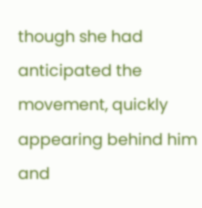though she had anticipated the movement, quickly appearing behind him and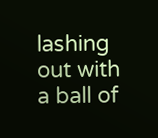lashing out with a ball of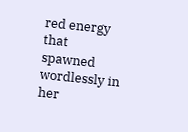red energy that spawned wordlessly in her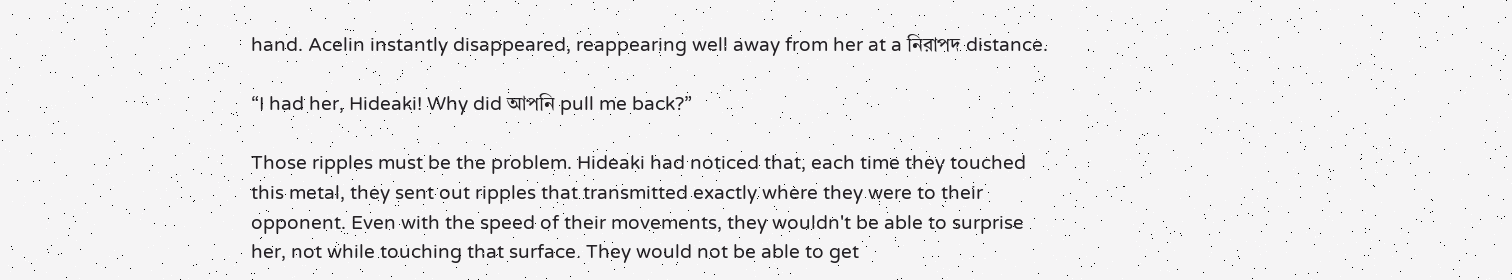hand. Acelin instantly disappeared, reappearing well away from her at a নিরাপদ distance.

“I had her, Hideaki! Why did আপনি pull me back?”

Those ripples must be the problem. Hideaki had noticed that, each time they touched this metal, they sent out ripples that transmitted exactly where they were to their opponent. Even with the speed of their movements, they wouldn't be able to surprise her, not while touching that surface. They would not be able to get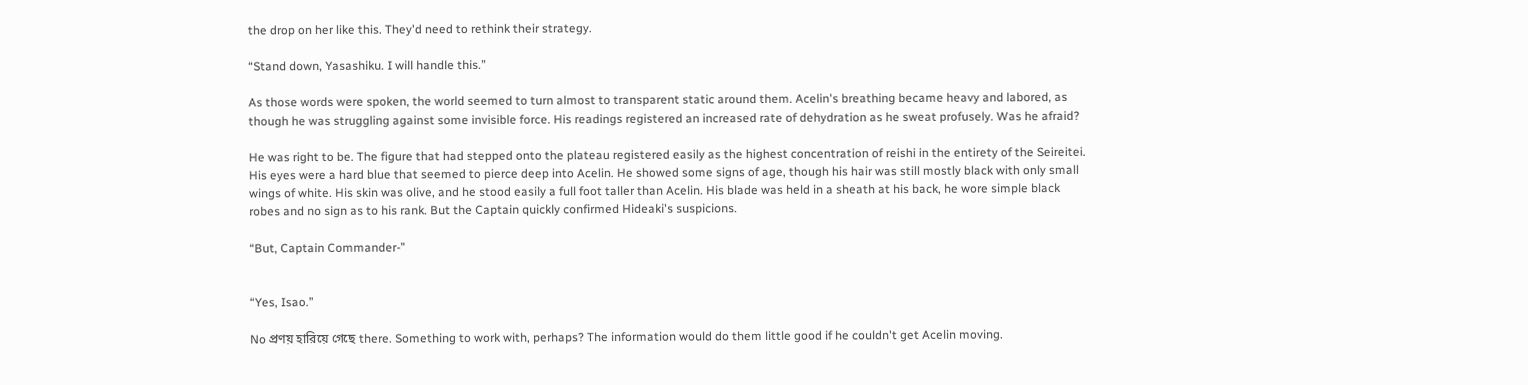the drop on her like this. They'd need to rethink their strategy.

“Stand down, Yasashiku. I will handle this.”

As those words were spoken, the world seemed to turn almost to transparent static around them. Acelin's breathing became heavy and labored, as though he was struggling against some invisible force. His readings registered an increased rate of dehydration as he sweat profusely. Was he afraid?

He was right to be. The figure that had stepped onto the plateau registered easily as the highest concentration of reishi in the entirety of the Seireitei. His eyes were a hard blue that seemed to pierce deep into Acelin. He showed some signs of age, though his hair was still mostly black with only small wings of white. His skin was olive, and he stood easily a full foot taller than Acelin. His blade was held in a sheath at his back, he wore simple black robes and no sign as to his rank. But the Captain quickly confirmed Hideaki's suspicions.

“But, Captain Commander-”


“Yes, Isao.”

No প্রণয় হারিয়ে গেছে there. Something to work with, perhaps? The information would do them little good if he couldn't get Acelin moving.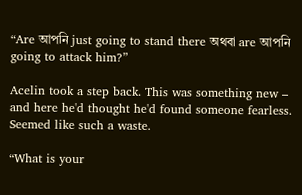“Are আপনি just going to stand there অথবা are আপনি going to attack him?”

Acelin took a step back. This was something new – and here he'd thought he'd found someone fearless. Seemed like such a waste.

“What is your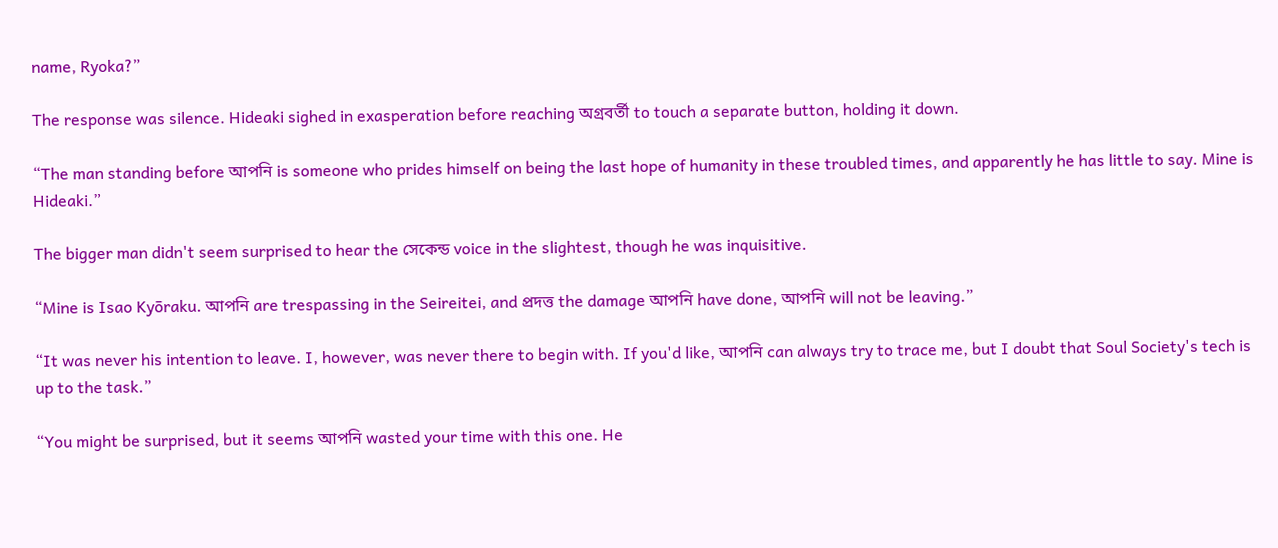name, Ryoka?”

The response was silence. Hideaki sighed in exasperation before reaching অগ্রবর্তী to touch a separate button, holding it down.

“The man standing before আপনি is someone who prides himself on being the last hope of humanity in these troubled times, and apparently he has little to say. Mine is Hideaki.”

The bigger man didn't seem surprised to hear the সেকেন্ড voice in the slightest, though he was inquisitive.

“Mine is Isao Kyōraku. আপনি are trespassing in the Seireitei, and প্রদত্ত the damage আপনি have done, আপনি will not be leaving.”

“It was never his intention to leave. I, however, was never there to begin with. If you'd like, আপনি can always try to trace me, but I doubt that Soul Society's tech is up to the task.”

“You might be surprised, but it seems আপনি wasted your time with this one. He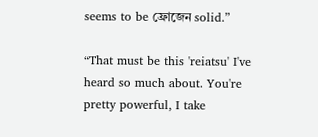seems to be ফ্রোজেন solid.”

“That must be this 'reiatsu' I've heard so much about. You're pretty powerful, I take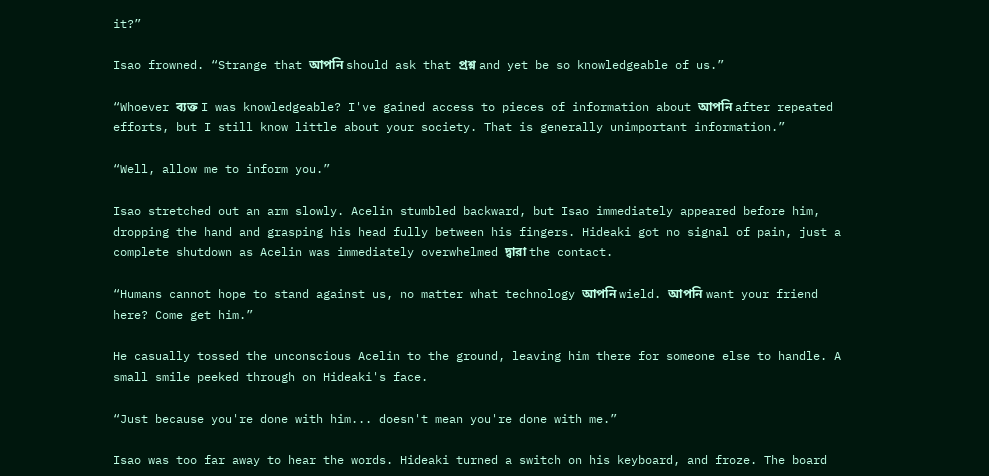it?”

Isao frowned. “Strange that আপনি should ask that প্রশ্ন and yet be so knowledgeable of us.”

“Whoever ব্যক্ত I was knowledgeable? I've gained access to pieces of information about আপনি after repeated efforts, but I still know little about your society. That is generally unimportant information.”

“Well, allow me to inform you.”

Isao stretched out an arm slowly. Acelin stumbled backward, but Isao immediately appeared before him, dropping the hand and grasping his head fully between his fingers. Hideaki got no signal of pain, just a complete shutdown as Acelin was immediately overwhelmed দ্বারা the contact.

“Humans cannot hope to stand against us, no matter what technology আপনি wield. আপনি want your friend here? Come get him.”

He casually tossed the unconscious Acelin to the ground, leaving him there for someone else to handle. A small smile peeked through on Hideaki's face.

“Just because you're done with him... doesn't mean you're done with me.”

Isao was too far away to hear the words. Hideaki turned a switch on his keyboard, and froze. The board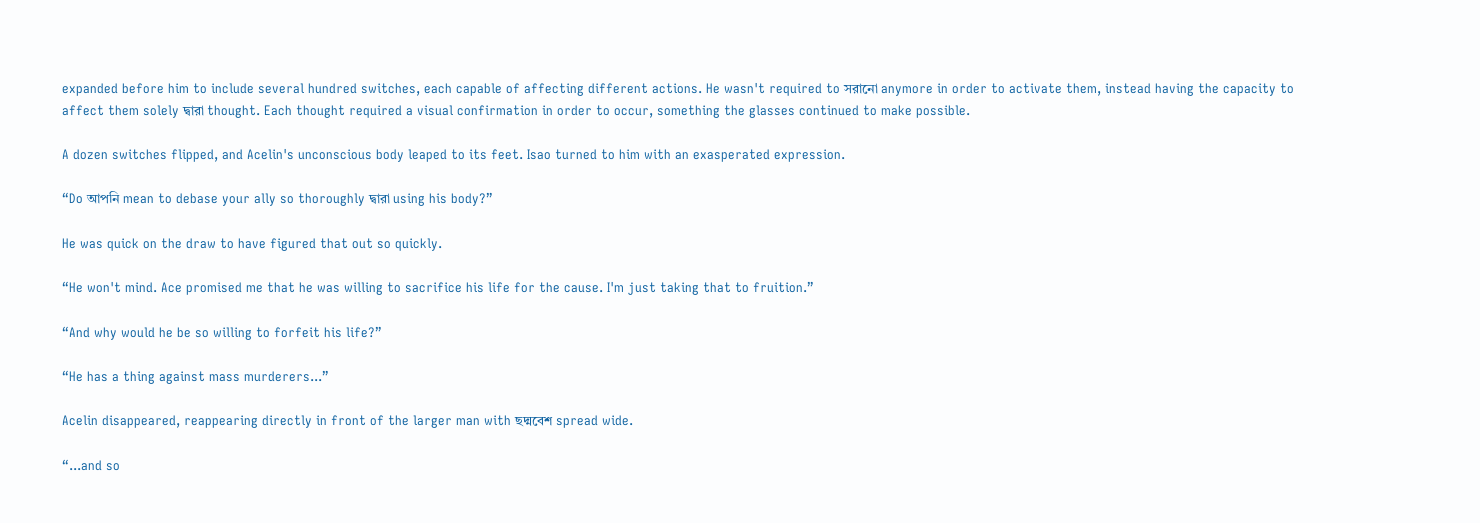expanded before him to include several hundred switches, each capable of affecting different actions. He wasn't required to সরানো anymore in order to activate them, instead having the capacity to affect them solely দ্বারা thought. Each thought required a visual confirmation in order to occur, something the glasses continued to make possible.

A dozen switches flipped, and Acelin's unconscious body leaped to its feet. Isao turned to him with an exasperated expression.

“Do আপনি mean to debase your ally so thoroughly দ্বারা using his body?”

He was quick on the draw to have figured that out so quickly.

“He won't mind. Ace promised me that he was willing to sacrifice his life for the cause. I'm just taking that to fruition.”

“And why would he be so willing to forfeit his life?”

“He has a thing against mass murderers...”

Acelin disappeared, reappearing directly in front of the larger man with ছদ্মবেশ spread wide.

“...and so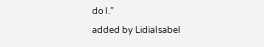do I.”
added by LidiaIsabel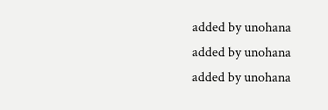added by unohana
added by unohana
added by unohana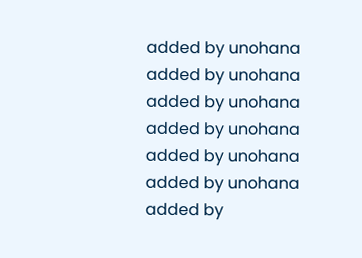added by unohana
added by unohana
added by unohana
added by unohana
added by unohana
added by unohana
added by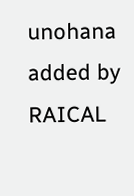unohana
added by RAICAL